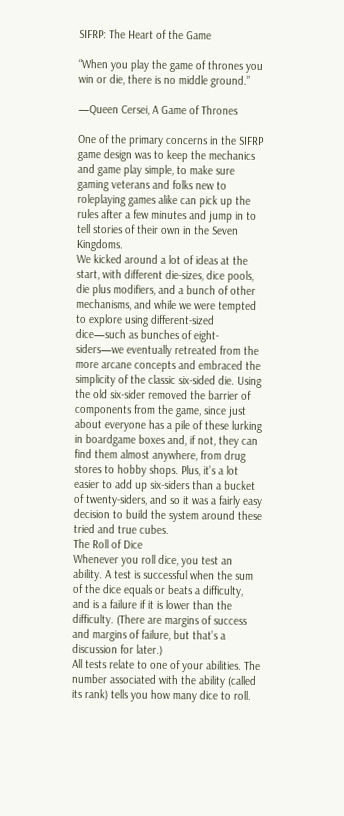SIFRP: The Heart of the Game

“When you play the game of thrones you win or die, there is no middle ground.”

—Queen Cersei, A Game of Thrones

One of the primary concerns in the SIFRP game design was to keep the mechanics and game play simple, to make sure gaming veterans and folks new to roleplaying games alike can pick up the rules after a few minutes and jump in to tell stories of their own in the Seven Kingdoms.
We kicked around a lot of ideas at the start, with different die-sizes, dice pools, die plus modifiers, and a bunch of other mechanisms, and while we were tempted to explore using different-sized dice—such as bunches of eight-siders—we eventually retreated from the more arcane concepts and embraced the simplicity of the classic six-sided die. Using the old six-sider removed the barrier of components from the game, since just about everyone has a pile of these lurking in boardgame boxes and, if not, they can find them almost anywhere, from drug stores to hobby shops. Plus, it’s a lot easier to add up six-siders than a bucket of twenty-siders, and so it was a fairly easy decision to build the system around these tried and true cubes.
The Roll of Dice
Whenever you roll dice, you test an ability. A test is successful when the sum of the dice equals or beats a difficulty, and is a failure if it is lower than the difficulty. (There are margins of success and margins of failure, but that’s a discussion for later.)
All tests relate to one of your abilities. The number associated with the ability (called its rank) tells you how many dice to roll.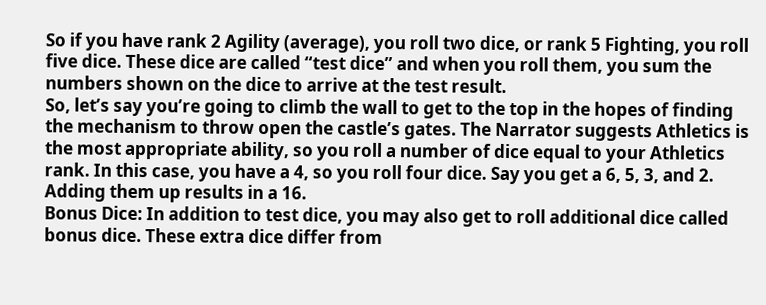So if you have rank 2 Agility (average), you roll two dice, or rank 5 Fighting, you roll five dice. These dice are called “test dice” and when you roll them, you sum the numbers shown on the dice to arrive at the test result.
So, let’s say you’re going to climb the wall to get to the top in the hopes of finding the mechanism to throw open the castle’s gates. The Narrator suggests Athletics is the most appropriate ability, so you roll a number of dice equal to your Athletics rank. In this case, you have a 4, so you roll four dice. Say you get a 6, 5, 3, and 2. Adding them up results in a 16.
Bonus Dice: In addition to test dice, you may also get to roll additional dice called bonus dice. These extra dice differ from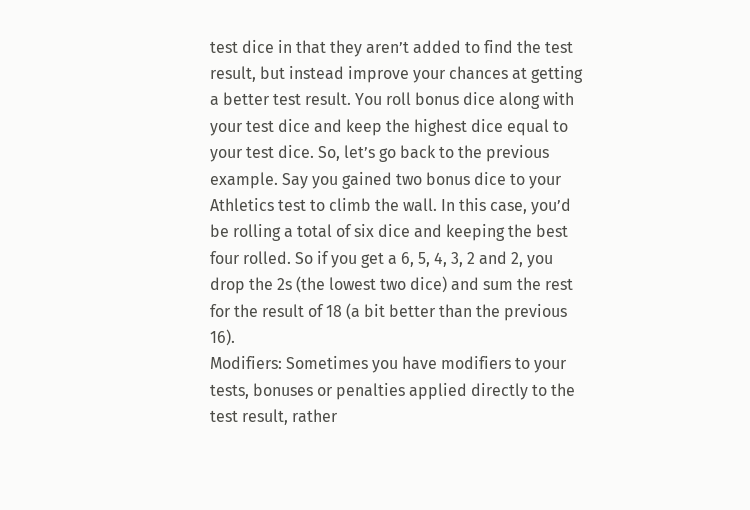test dice in that they aren’t added to find the test result, but instead improve your chances at getting a better test result. You roll bonus dice along with your test dice and keep the highest dice equal to your test dice. So, let’s go back to the previous example. Say you gained two bonus dice to your Athletics test to climb the wall. In this case, you’d be rolling a total of six dice and keeping the best four rolled. So if you get a 6, 5, 4, 3, 2 and 2, you drop the 2s (the lowest two dice) and sum the rest for the result of 18 (a bit better than the previous 16).
Modifiers: Sometimes you have modifiers to your tests, bonuses or penalties applied directly to the test result, rather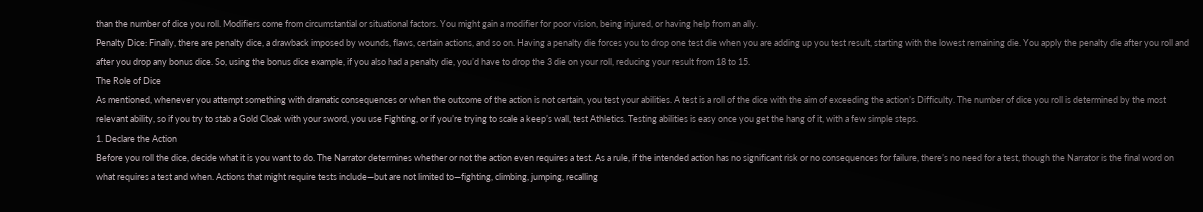than the number of dice you roll. Modifiers come from circumstantial or situational factors. You might gain a modifier for poor vision, being injured, or having help from an ally.
Penalty Dice: Finally, there are penalty dice, a drawback imposed by wounds, flaws, certain actions, and so on. Having a penalty die forces you to drop one test die when you are adding up you test result, starting with the lowest remaining die. You apply the penalty die after you roll and after you drop any bonus dice. So, using the bonus dice example, if you also had a penalty die, you’d have to drop the 3 die on your roll, reducing your result from 18 to 15.
The Role of Dice
As mentioned, whenever you attempt something with dramatic consequences or when the outcome of the action is not certain, you test your abilities. A test is a roll of the dice with the aim of exceeding the action’s Difficulty. The number of dice you roll is determined by the most relevant ability, so if you try to stab a Gold Cloak with your sword, you use Fighting, or if you’re trying to scale a keep’s wall, test Athletics. Testing abilities is easy once you get the hang of it, with a few simple steps.
1. Declare the Action
Before you roll the dice, decide what it is you want to do. The Narrator determines whether or not the action even requires a test. As a rule, if the intended action has no significant risk or no consequences for failure, there’s no need for a test, though the Narrator is the final word on what requires a test and when. Actions that might require tests include—but are not limited to—fighting, climbing, jumping, recalling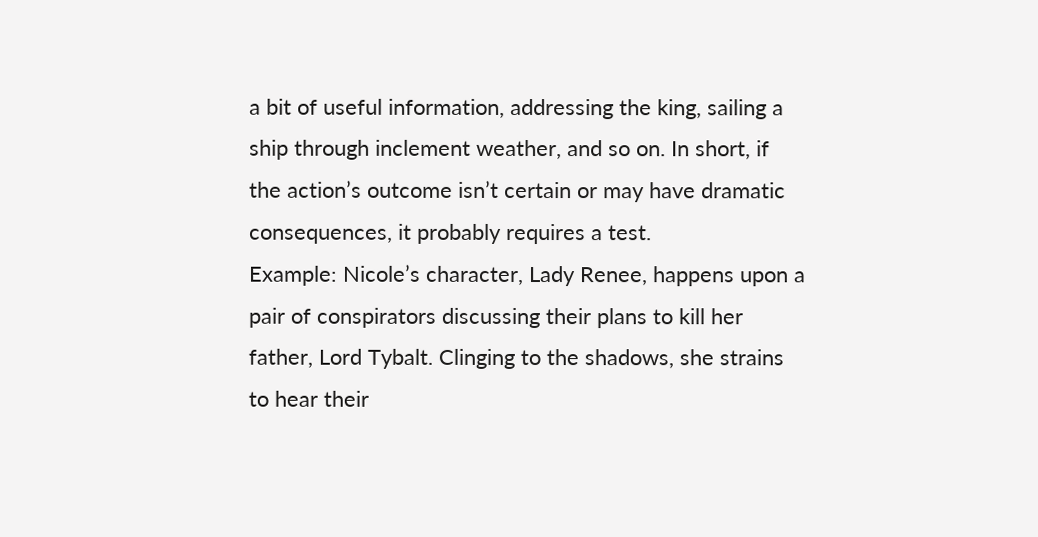a bit of useful information, addressing the king, sailing a ship through inclement weather, and so on. In short, if the action’s outcome isn’t certain or may have dramatic consequences, it probably requires a test.
Example: Nicole’s character, Lady Renee, happens upon a pair of conspirators discussing their plans to kill her father, Lord Tybalt. Clinging to the shadows, she strains to hear their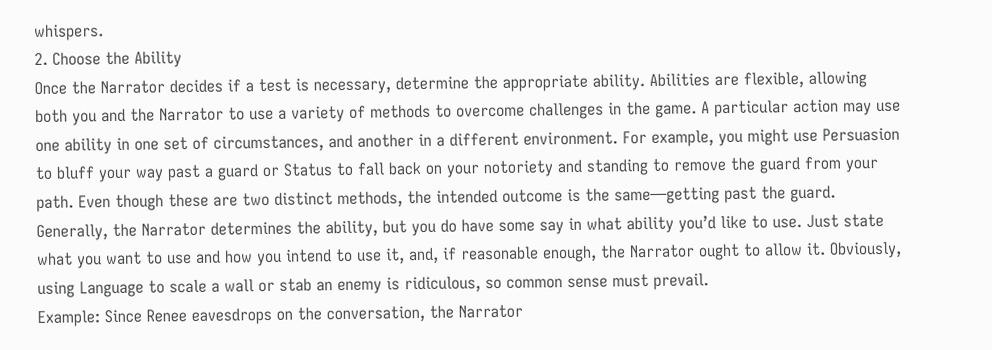whispers.
2. Choose the Ability
Once the Narrator decides if a test is necessary, determine the appropriate ability. Abilities are flexible, allowing both you and the Narrator to use a variety of methods to overcome challenges in the game. A particular action may use one ability in one set of circumstances, and another in a different environment. For example, you might use Persuasion to bluff your way past a guard or Status to fall back on your notoriety and standing to remove the guard from your path. Even though these are two distinct methods, the intended outcome is the same—getting past the guard.
Generally, the Narrator determines the ability, but you do have some say in what ability you’d like to use. Just state what you want to use and how you intend to use it, and, if reasonable enough, the Narrator ought to allow it. Obviously, using Language to scale a wall or stab an enemy is ridiculous, so common sense must prevail.
Example: Since Renee eavesdrops on the conversation, the Narrator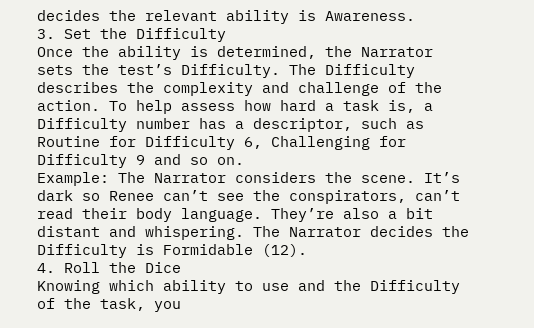decides the relevant ability is Awareness.
3. Set the Difficulty
Once the ability is determined, the Narrator sets the test’s Difficulty. The Difficulty describes the complexity and challenge of the action. To help assess how hard a task is, a Difficulty number has a descriptor, such as Routine for Difficulty 6, Challenging for Difficulty 9 and so on.
Example: The Narrator considers the scene. It’s dark so Renee can’t see the conspirators, can’t read their body language. They’re also a bit distant and whispering. The Narrator decides the Difficulty is Formidable (12).
4. Roll the Dice
Knowing which ability to use and the Difficulty of the task, you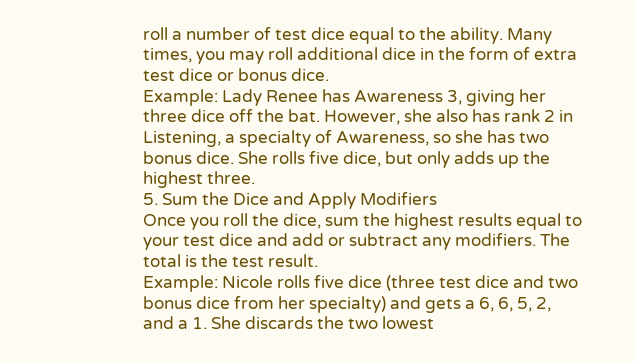roll a number of test dice equal to the ability. Many times, you may roll additional dice in the form of extra test dice or bonus dice.
Example: Lady Renee has Awareness 3, giving her three dice off the bat. However, she also has rank 2 in Listening, a specialty of Awareness, so she has two bonus dice. She rolls five dice, but only adds up the highest three.
5. Sum the Dice and Apply Modifiers
Once you roll the dice, sum the highest results equal to your test dice and add or subtract any modifiers. The total is the test result.
Example: Nicole rolls five dice (three test dice and two bonus dice from her specialty) and gets a 6, 6, 5, 2, and a 1. She discards the two lowest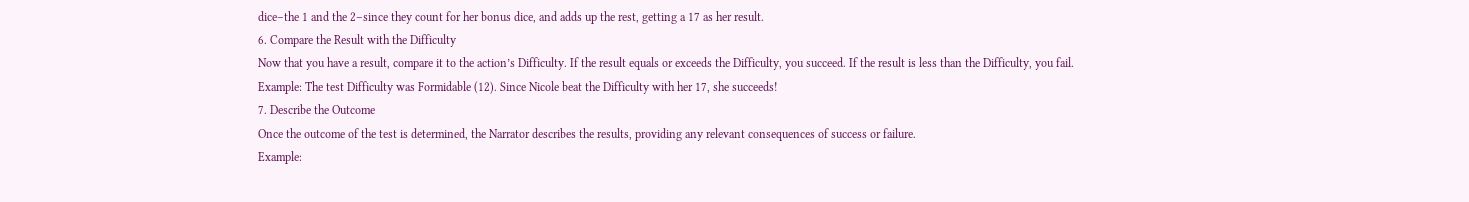dice–the 1 and the 2–since they count for her bonus dice, and adds up the rest, getting a 17 as her result.
6. Compare the Result with the Difficulty
Now that you have a result, compare it to the action’s Difficulty. If the result equals or exceeds the Difficulty, you succeed. If the result is less than the Difficulty, you fail.
Example: The test Difficulty was Formidable (12). Since Nicole beat the Difficulty with her 17, she succeeds!
7. Describe the Outcome
Once the outcome of the test is determined, the Narrator describes the results, providing any relevant consequences of success or failure.
Example: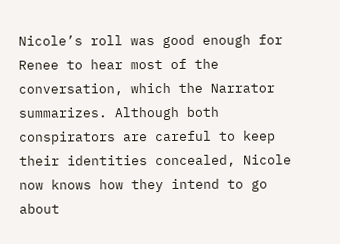Nicole’s roll was good enough for Renee to hear most of the conversation, which the Narrator summarizes. Although both conspirators are careful to keep their identities concealed, Nicole now knows how they intend to go about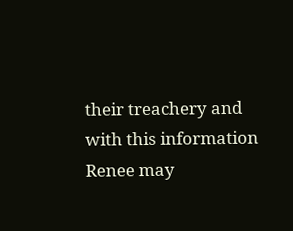their treachery and with this information Renee may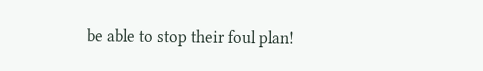be able to stop their foul plan!